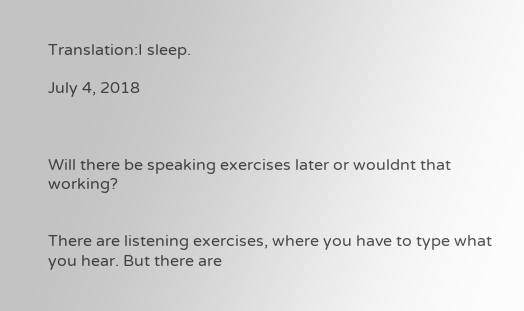Translation:I sleep.

July 4, 2018



Will there be speaking exercises later or wouldnt that working?


There are listening exercises, where you have to type what you hear. But there are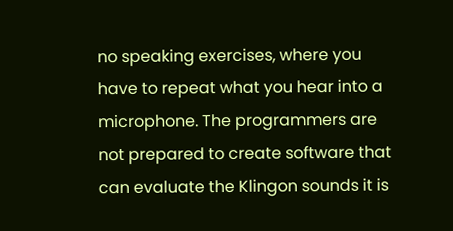no speaking exercises, where you have to repeat what you hear into a microphone. The programmers are not prepared to create software that can evaluate the Klingon sounds it is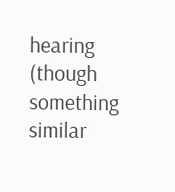hearing (though something similar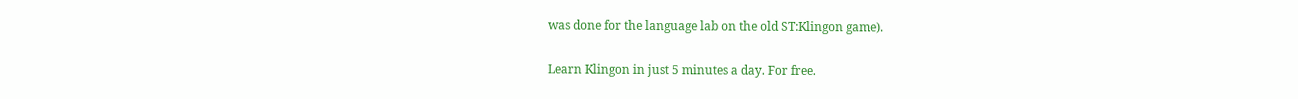was done for the language lab on the old ST:Klingon game).

Learn Klingon in just 5 minutes a day. For free.